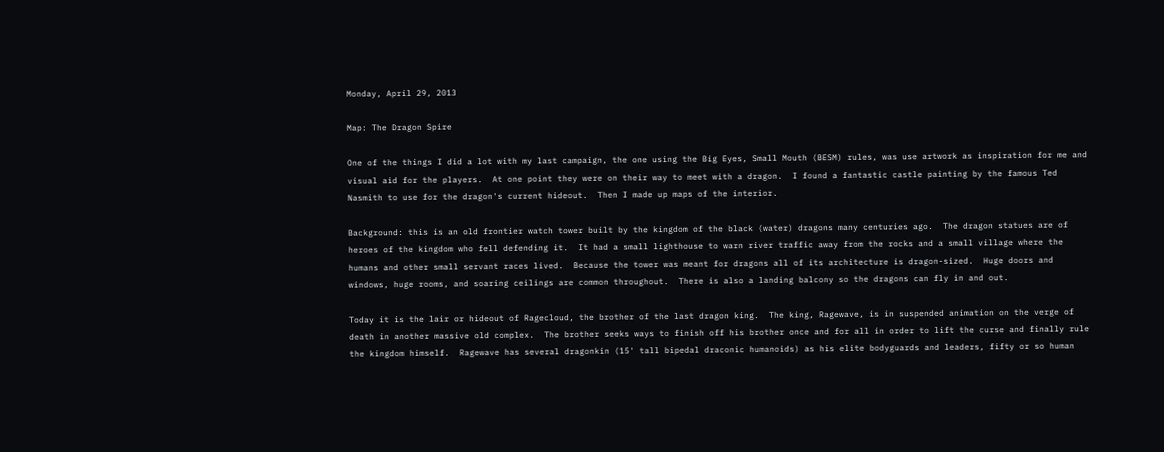Monday, April 29, 2013

Map: The Dragon Spire

One of the things I did a lot with my last campaign, the one using the Big Eyes, Small Mouth (BESM) rules, was use artwork as inspiration for me and visual aid for the players.  At one point they were on their way to meet with a dragon.  I found a fantastic castle painting by the famous Ted Nasmith to use for the dragon's current hideout.  Then I made up maps of the interior.

Background: this is an old frontier watch tower built by the kingdom of the black (water) dragons many centuries ago.  The dragon statues are of heroes of the kingdom who fell defending it.  It had a small lighthouse to warn river traffic away from the rocks and a small village where the humans and other small servant races lived.  Because the tower was meant for dragons all of its architecture is dragon-sized.  Huge doors and windows, huge rooms, and soaring ceilings are common throughout.  There is also a landing balcony so the dragons can fly in and out.

Today it is the lair or hideout of Ragecloud, the brother of the last dragon king.  The king, Ragewave, is in suspended animation on the verge of death in another massive old complex.  The brother seeks ways to finish off his brother once and for all in order to lift the curse and finally rule the kingdom himself.  Ragewave has several dragonkin (15' tall bipedal draconic humanoids) as his elite bodyguards and leaders, fifty or so human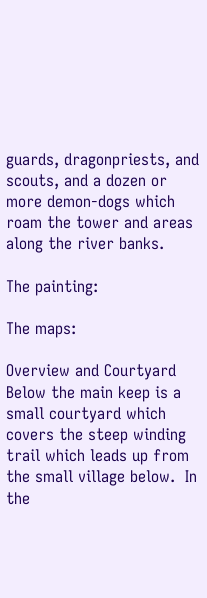guards, dragonpriests, and scouts, and a dozen or more demon-dogs which roam the tower and areas along the river banks.

The painting:

The maps:

Overview and Courtyard
Below the main keep is a small courtyard which covers the steep winding trail which leads up from the small village below.  In the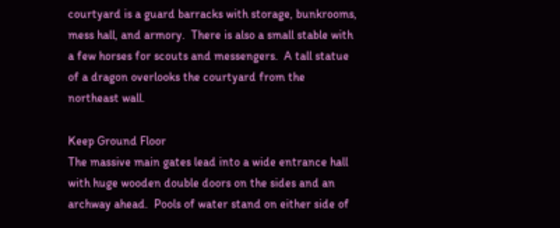courtyard is a guard barracks with storage, bunkrooms, mess hall, and armory.  There is also a small stable with a few horses for scouts and messengers.  A tall statue of a dragon overlooks the courtyard from the northeast wall.

Keep Ground Floor
The massive main gates lead into a wide entrance hall with huge wooden double doors on the sides and an archway ahead.  Pools of water stand on either side of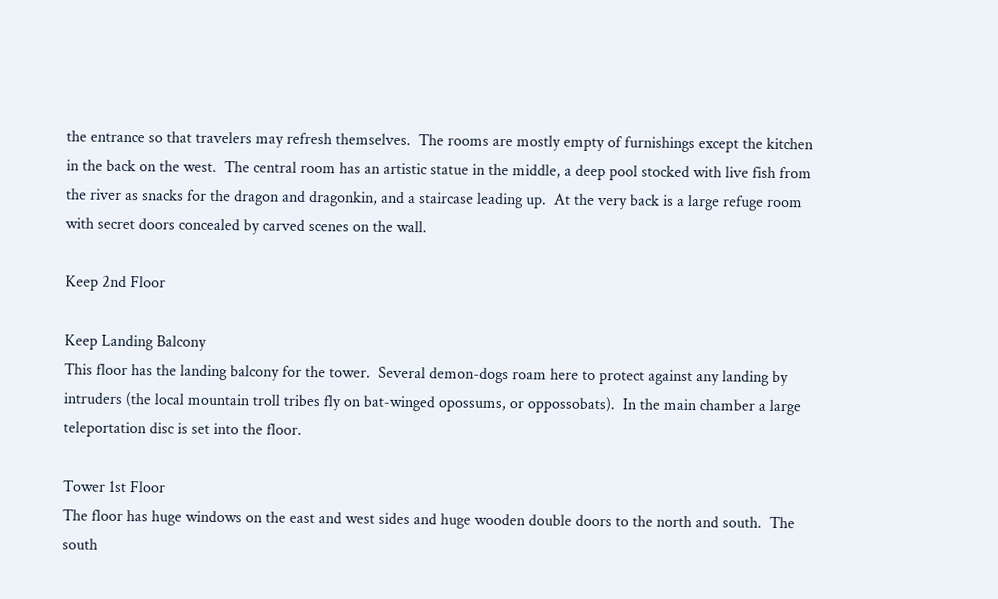the entrance so that travelers may refresh themselves.  The rooms are mostly empty of furnishings except the kitchen in the back on the west.  The central room has an artistic statue in the middle, a deep pool stocked with live fish from the river as snacks for the dragon and dragonkin, and a staircase leading up.  At the very back is a large refuge room with secret doors concealed by carved scenes on the wall.

Keep 2nd Floor

Keep Landing Balcony
This floor has the landing balcony for the tower.  Several demon-dogs roam here to protect against any landing by intruders (the local mountain troll tribes fly on bat-winged opossums, or oppossobats).  In the main chamber a large teleportation disc is set into the floor.

Tower 1st Floor
The floor has huge windows on the east and west sides and huge wooden double doors to the north and south.  The south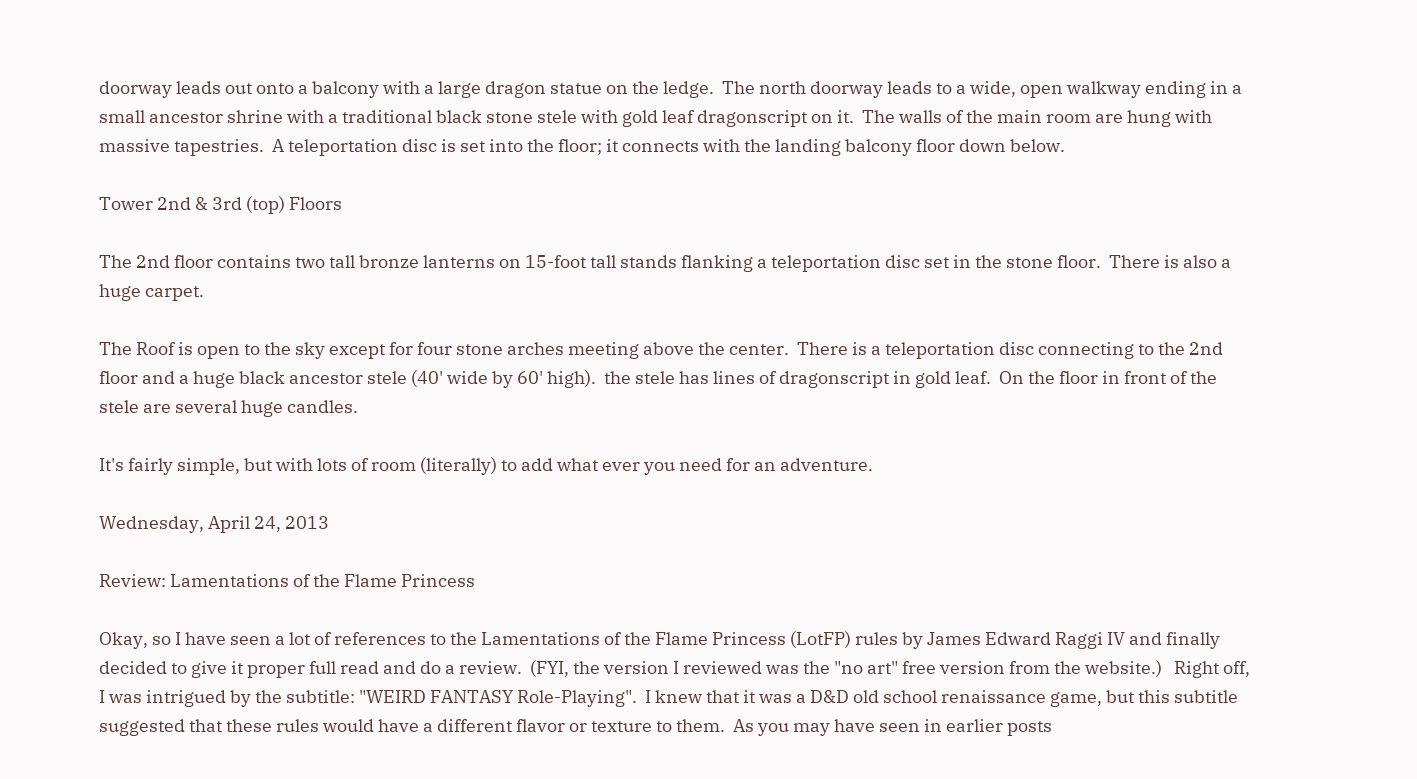doorway leads out onto a balcony with a large dragon statue on the ledge.  The north doorway leads to a wide, open walkway ending in a small ancestor shrine with a traditional black stone stele with gold leaf dragonscript on it.  The walls of the main room are hung with massive tapestries.  A teleportation disc is set into the floor; it connects with the landing balcony floor down below.

Tower 2nd & 3rd (top) Floors

The 2nd floor contains two tall bronze lanterns on 15-foot tall stands flanking a teleportation disc set in the stone floor.  There is also a huge carpet.

The Roof is open to the sky except for four stone arches meeting above the center.  There is a teleportation disc connecting to the 2nd floor and a huge black ancestor stele (40' wide by 60' high).  the stele has lines of dragonscript in gold leaf.  On the floor in front of the stele are several huge candles.

It's fairly simple, but with lots of room (literally) to add what ever you need for an adventure.

Wednesday, April 24, 2013

Review: Lamentations of the Flame Princess

Okay, so I have seen a lot of references to the Lamentations of the Flame Princess (LotFP) rules by James Edward Raggi IV and finally decided to give it proper full read and do a review.  (FYI, the version I reviewed was the "no art" free version from the website.)   Right off, I was intrigued by the subtitle: "WEIRD FANTASY Role-Playing".  I knew that it was a D&D old school renaissance game, but this subtitle suggested that these rules would have a different flavor or texture to them.  As you may have seen in earlier posts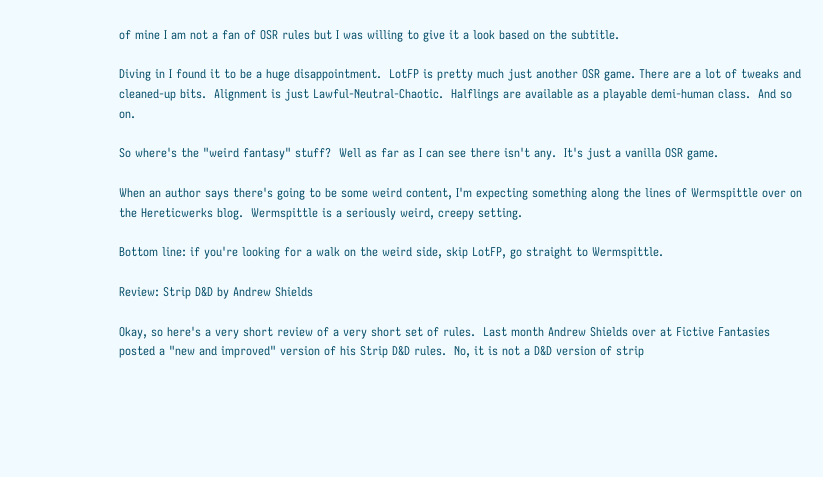of mine I am not a fan of OSR rules but I was willing to give it a look based on the subtitle.

Diving in I found it to be a huge disappointment.  LotFP is pretty much just another OSR game. There are a lot of tweaks and cleaned-up bits.  Alignment is just Lawful-Neutral-Chaotic.  Halflings are available as a playable demi-human class.  And so on.

So where's the "weird fantasy" stuff?  Well as far as I can see there isn't any.  It's just a vanilla OSR game.

When an author says there's going to be some weird content, I'm expecting something along the lines of Wermspittle over on the Hereticwerks blog.  Wermspittle is a seriously weird, creepy setting.

Bottom line: if you're looking for a walk on the weird side, skip LotFP, go straight to Wermspittle.

Review: Strip D&D by Andrew Shields

Okay, so here's a very short review of a very short set of rules.  Last month Andrew Shields over at Fictive Fantasies posted a "new and improved" version of his Strip D&D rules.  No, it is not a D&D version of strip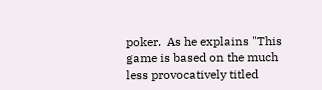poker.  As he explains "This game is based on the much less provocatively titled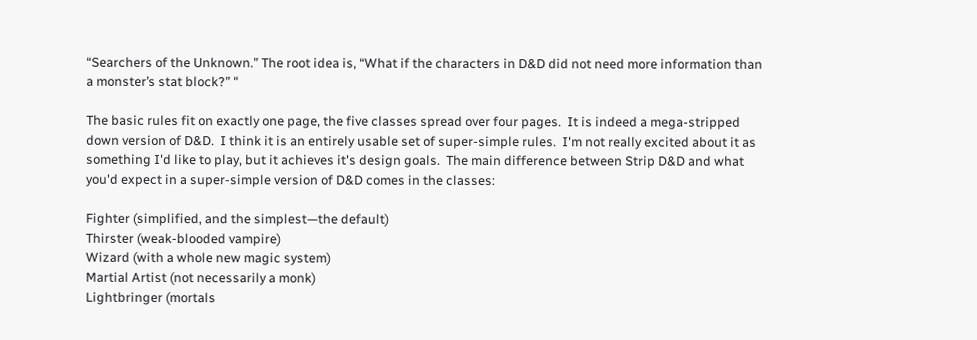“Searchers of the Unknown.” The root idea is, “What if the characters in D&D did not need more information than a monster’s stat block?” "

The basic rules fit on exactly one page, the five classes spread over four pages.  It is indeed a mega-stripped down version of D&D.  I think it is an entirely usable set of super-simple rules.  I'm not really excited about it as something I'd like to play, but it achieves it's design goals.  The main difference between Strip D&D and what you'd expect in a super-simple version of D&D comes in the classes:

Fighter (simplified, and the simplest—the default)
Thirster (weak-blooded vampire)
Wizard (with a whole new magic system)
Martial Artist (not necessarily a monk)
Lightbringer (mortals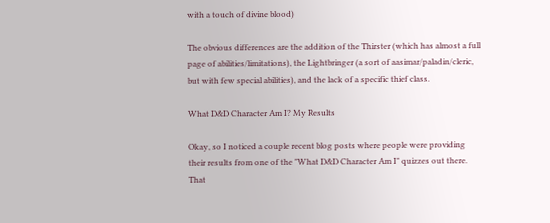with a touch of divine blood)

The obvious differences are the addition of the Thirster (which has almost a full page of abilities/limitations), the Lightbringer (a sort of aasimar/paladin/cleric, but with few special abilities), and the lack of a specific thief class.

What D&D Character Am I? My Results

Okay, so I noticed a couple recent blog posts where people were providing their results from one of the "What D&D Character Am I" quizzes out there.  That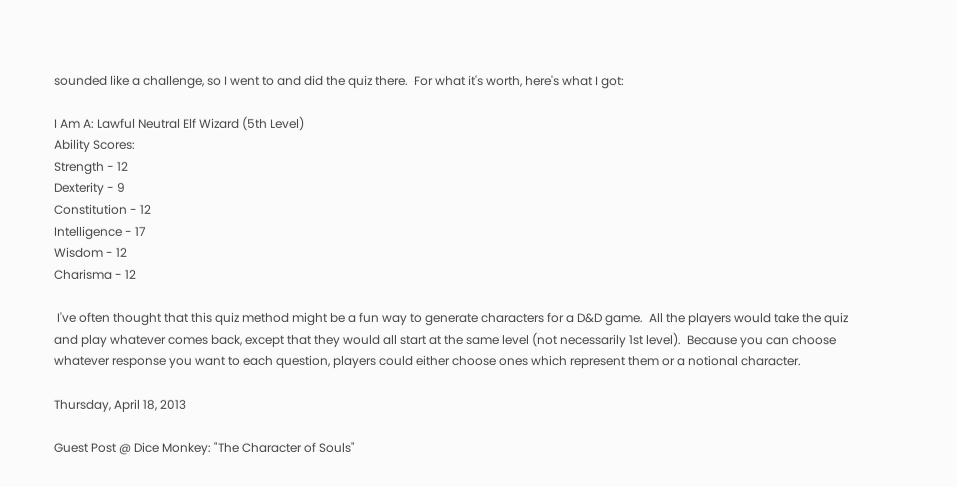sounded like a challenge, so I went to and did the quiz there.  For what it's worth, here's what I got:

I Am A: Lawful Neutral Elf Wizard (5th Level)
Ability Scores:
Strength - 12
Dexterity - 9
Constitution - 12
Intelligence - 17
Wisdom - 12
Charisma - 12

 I've often thought that this quiz method might be a fun way to generate characters for a D&D game.  All the players would take the quiz and play whatever comes back, except that they would all start at the same level (not necessarily 1st level).  Because you can choose whatever response you want to each question, players could either choose ones which represent them or a notional character.

Thursday, April 18, 2013

Guest Post @ Dice Monkey: "The Character of Souls"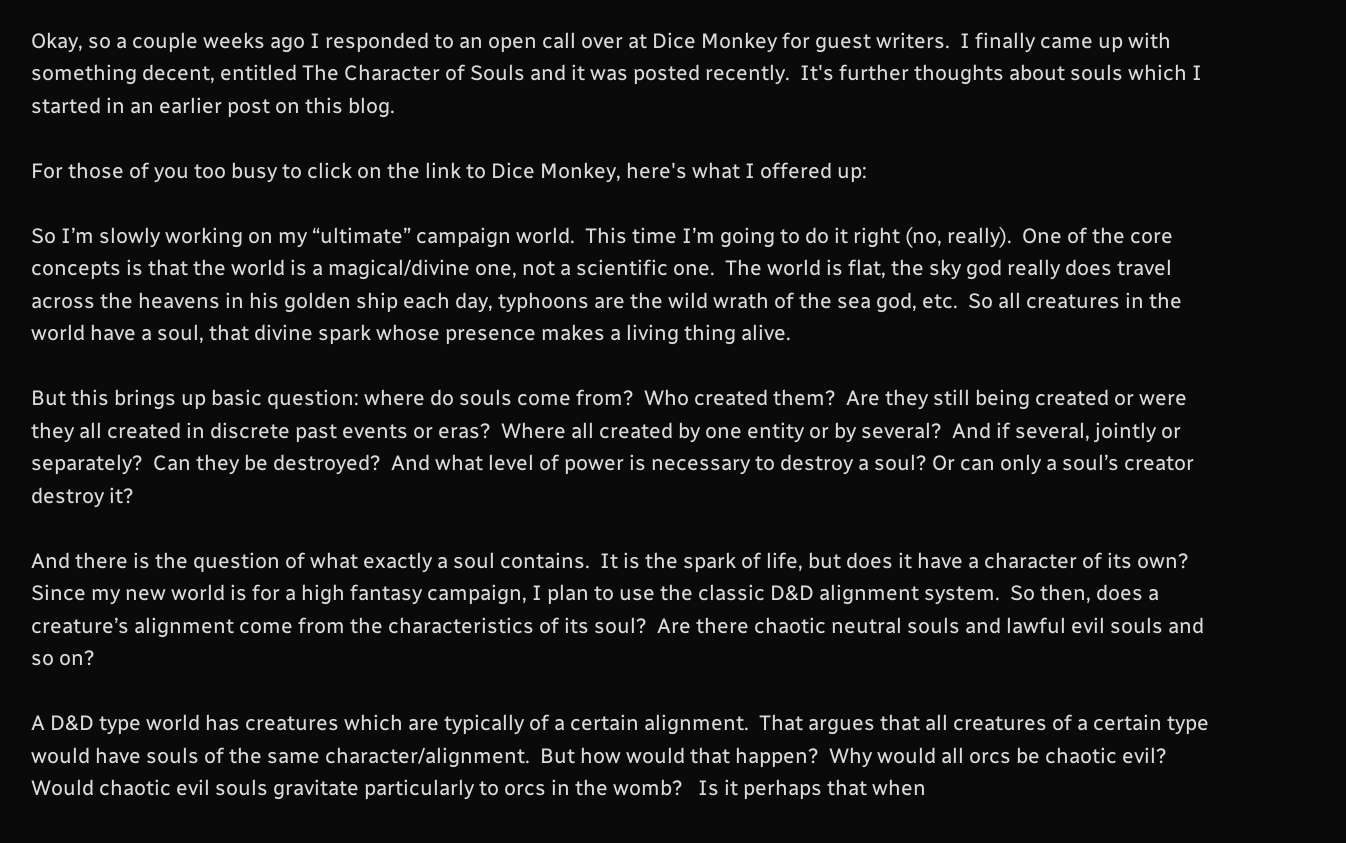Okay, so a couple weeks ago I responded to an open call over at Dice Monkey for guest writers.  I finally came up with something decent, entitled The Character of Souls and it was posted recently.  It's further thoughts about souls which I started in an earlier post on this blog.

For those of you too busy to click on the link to Dice Monkey, here's what I offered up:

So I’m slowly working on my “ultimate” campaign world.  This time I’m going to do it right (no, really).  One of the core concepts is that the world is a magical/divine one, not a scientific one.  The world is flat, the sky god really does travel across the heavens in his golden ship each day, typhoons are the wild wrath of the sea god, etc.  So all creatures in the world have a soul, that divine spark whose presence makes a living thing alive.

But this brings up basic question: where do souls come from?  Who created them?  Are they still being created or were they all created in discrete past events or eras?  Where all created by one entity or by several?  And if several, jointly or separately?  Can they be destroyed?  And what level of power is necessary to destroy a soul? Or can only a soul’s creator destroy it?

And there is the question of what exactly a soul contains.  It is the spark of life, but does it have a character of its own?  Since my new world is for a high fantasy campaign, I plan to use the classic D&D alignment system.  So then, does a creature’s alignment come from the characteristics of its soul?  Are there chaotic neutral souls and lawful evil souls and so on?

A D&D type world has creatures which are typically of a certain alignment.  That argues that all creatures of a certain type would have souls of the same character/alignment.  But how would that happen?  Why would all orcs be chaotic evil?  Would chaotic evil souls gravitate particularly to orcs in the womb?   Is it perhaps that when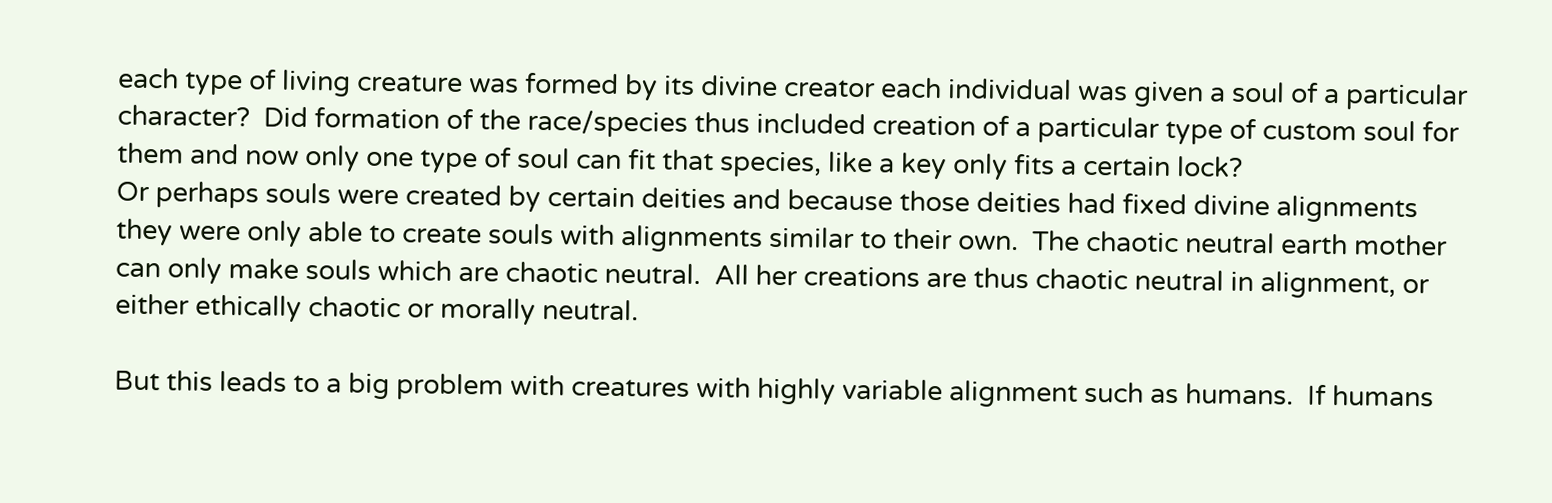each type of living creature was formed by its divine creator each individual was given a soul of a particular character?  Did formation of the race/species thus included creation of a particular type of custom soul for them and now only one type of soul can fit that species, like a key only fits a certain lock?
Or perhaps souls were created by certain deities and because those deities had fixed divine alignments they were only able to create souls with alignments similar to their own.  The chaotic neutral earth mother can only make souls which are chaotic neutral.  All her creations are thus chaotic neutral in alignment, or either ethically chaotic or morally neutral.

But this leads to a big problem with creatures with highly variable alignment such as humans.  If humans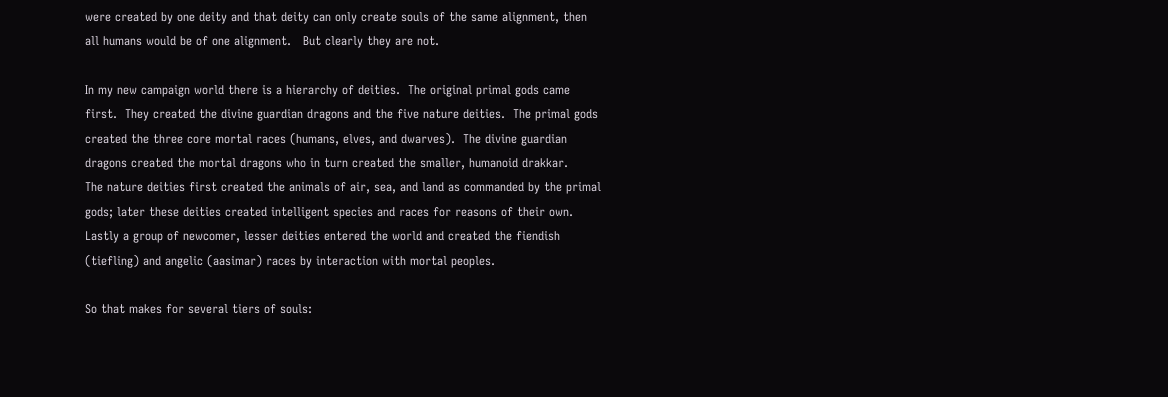were created by one deity and that deity can only create souls of the same alignment, then all humans would be of one alignment.   But clearly they are not.

In my new campaign world there is a hierarchy of deities.  The original primal gods came first.  They created the divine guardian dragons and the five nature deities.  The primal gods created the three core mortal races (humans, elves, and dwarves).  The divine guardian dragons created the mortal dragons who in turn created the smaller, humanoid drakkar.    The nature deities first created the animals of air, sea, and land as commanded by the primal gods; later these deities created intelligent species and races for reasons of their own.  Lastly a group of newcomer, lesser deities entered the world and created the fiendish (tiefling) and angelic (aasimar) races by interaction with mortal peoples.

So that makes for several tiers of souls: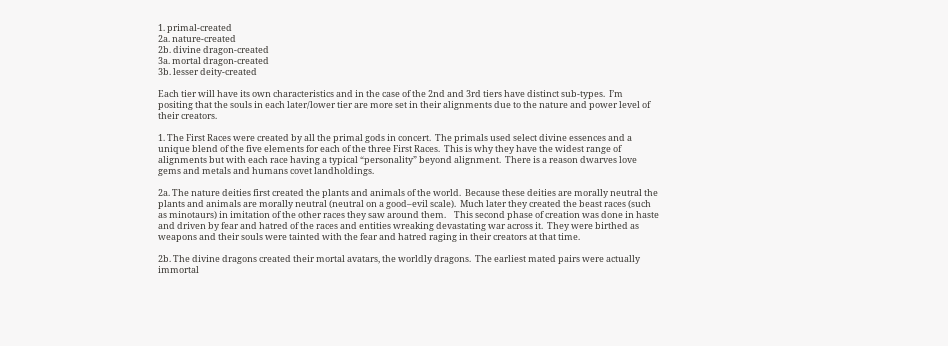1. primal-created
2a. nature-created
2b. divine dragon-created
3a. mortal dragon-created
3b. lesser deity-created

Each tier will have its own characteristics and in the case of the 2nd and 3rd tiers have distinct sub-types.  I’m positing that the souls in each later/lower tier are more set in their alignments due to the nature and power level of their creators.

1. The First Races were created by all the primal gods in concert.  The primals used select divine essences and a unique blend of the five elements for each of the three First Races.  This is why they have the widest range of alignments but with each race having a typical “personality” beyond alignment.  There is a reason dwarves love gems and metals and humans covet landholdings.

2a. The nature deities first created the plants and animals of the world.  Because these deities are morally neutral the plants and animals are morally neutral (neutral on a good–evil scale).  Much later they created the beast races (such as minotaurs) in imitation of the other races they saw around them.    This second phase of creation was done in haste and driven by fear and hatred of the races and entities wreaking devastating war across it.  They were birthed as weapons and their souls were tainted with the fear and hatred raging in their creators at that time.

2b. The divine dragons created their mortal avatars, the worldly dragons.  The earliest mated pairs were actually immortal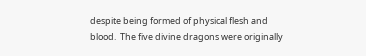despite being formed of physical flesh and blood.  The five divine dragons were originally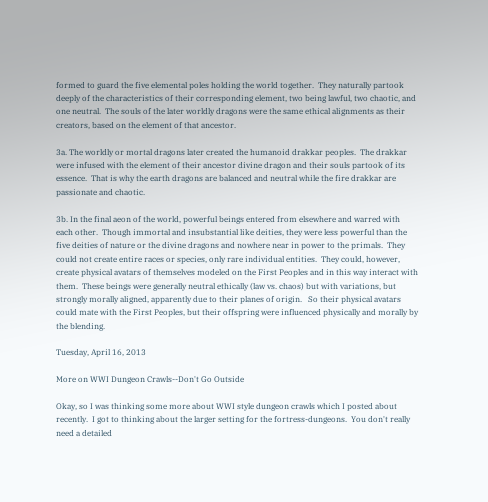formed to guard the five elemental poles holding the world together.  They naturally partook deeply of the characteristics of their corresponding element, two being lawful, two chaotic, and one neutral.  The souls of the later worldly dragons were the same ethical alignments as their creators, based on the element of that ancestor.

3a. The worldly or mortal dragons later created the humanoid drakkar peoples.  The drakkar were infused with the element of their ancestor divine dragon and their souls partook of its essence.  That is why the earth dragons are balanced and neutral while the fire drakkar are passionate and chaotic.

3b. In the final aeon of the world, powerful beings entered from elsewhere and warred with each other.  Though immortal and insubstantial like deities, they were less powerful than the five deities of nature or the divine dragons and nowhere near in power to the primals.  They could not create entire races or species, only rare individual entities.  They could, however, create physical avatars of themselves modeled on the First Peoples and in this way interact with them.  These beings were generally neutral ethically (law vs. chaos) but with variations, but strongly morally aligned, apparently due to their planes of origin.   So their physical avatars could mate with the First Peoples, but their offspring were influenced physically and morally by the blending.

Tuesday, April 16, 2013

More on WWI Dungeon Crawls--Don't Go Outside

Okay, so I was thinking some more about WWI style dungeon crawls which I posted about recently.  I got to thinking about the larger setting for the fortress-dungeons.  You don't really need a detailed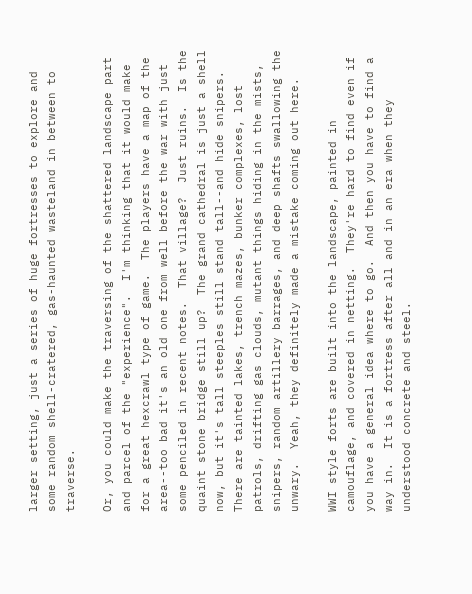larger setting, just a series of huge fortresses to explore and some random shell-cratered, gas-haunted wasteland in between to traverse.

Or, you could make the traversing of the shattered landscape part and parcel of the "experience".  I'm thinking that it would make for a great hexcrawl type of game.  The players have a map of the area--too bad it's an old one from well before the war with just some penciled in recent notes.  That village?  Just ruins.  Is the quaint stone bridge still up?  The grand cathedral is just a shell now, but it's tall steeples still stand tall--and hide snipers.  There are tainted lakes, trench mazes, bunker complexes, lost patrols, drifting gas clouds, mutant things hiding in the mists, snipers, random artillery barrages, and deep shafts swallowing the unwary.  Yeah, they definitely made a mistake coming out here.

WWI style forts are built into the landscape, painted in camouflage, and covered in netting.  They're hard to find even if you have a general idea where to go.  And then you have to find a way in.  It is a fortress after all and in an era when they understood concrete and steel.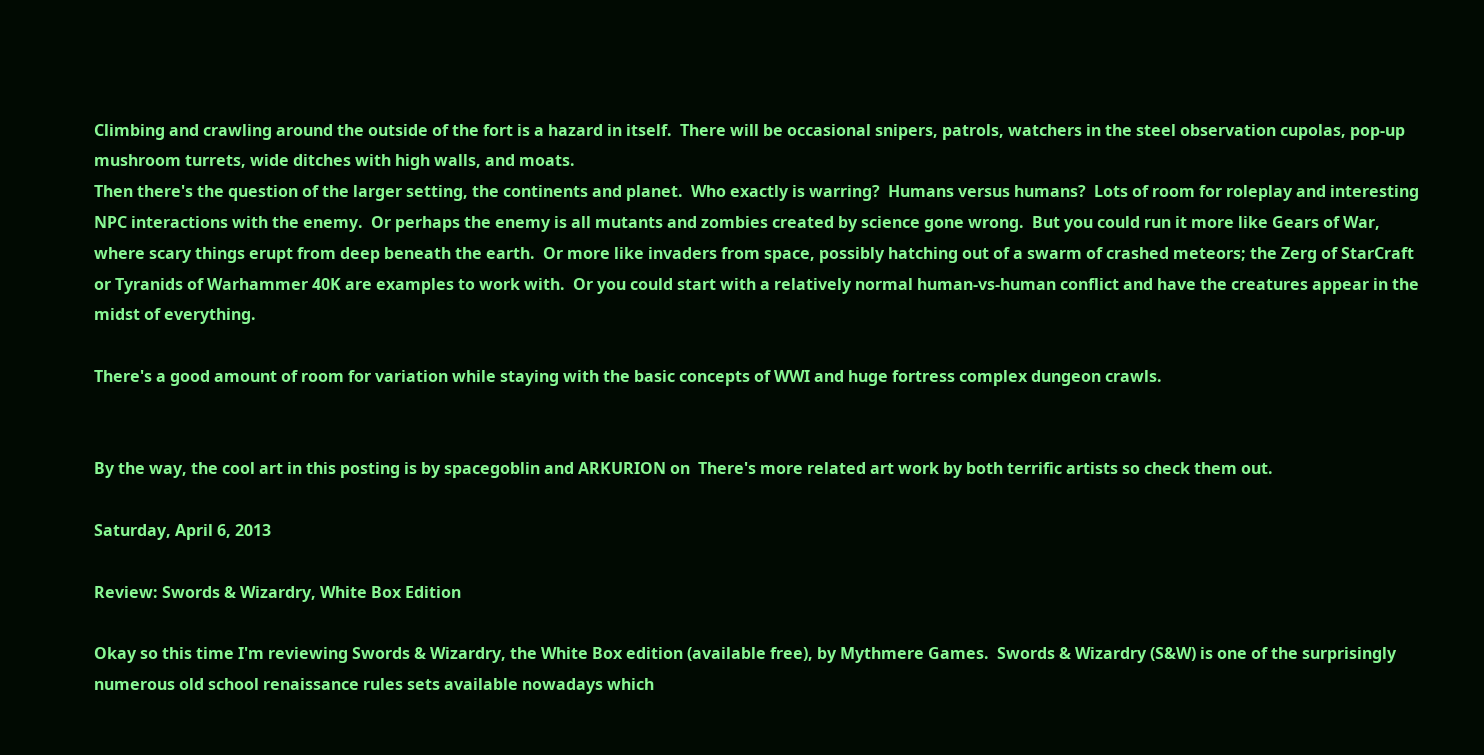Climbing and crawling around the outside of the fort is a hazard in itself.  There will be occasional snipers, patrols, watchers in the steel observation cupolas, pop-up mushroom turrets, wide ditches with high walls, and moats.
Then there's the question of the larger setting, the continents and planet.  Who exactly is warring?  Humans versus humans?  Lots of room for roleplay and interesting NPC interactions with the enemy.  Or perhaps the enemy is all mutants and zombies created by science gone wrong.  But you could run it more like Gears of War, where scary things erupt from deep beneath the earth.  Or more like invaders from space, possibly hatching out of a swarm of crashed meteors; the Zerg of StarCraft or Tyranids of Warhammer 40K are examples to work with.  Or you could start with a relatively normal human-vs-human conflict and have the creatures appear in the midst of everything.

There's a good amount of room for variation while staying with the basic concepts of WWI and huge fortress complex dungeon crawls.


By the way, the cool art in this posting is by spacegoblin and ARKURION on  There's more related art work by both terrific artists so check them out.

Saturday, April 6, 2013

Review: Swords & Wizardry, White Box Edition

Okay so this time I'm reviewing Swords & Wizardry, the White Box edition (available free), by Mythmere Games.  Swords & Wizardry (S&W) is one of the surprisingly numerous old school renaissance rules sets available nowadays which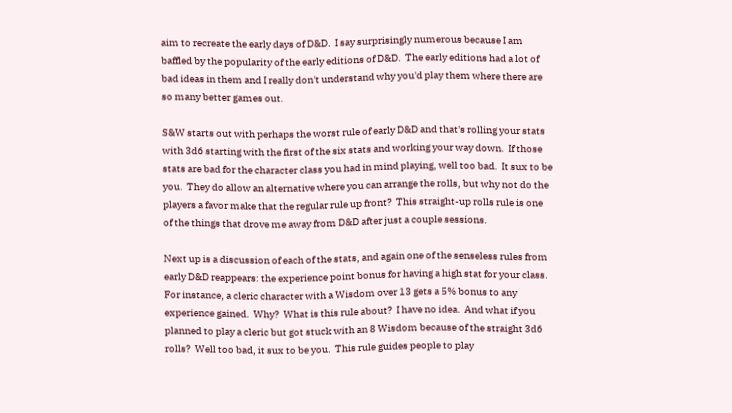aim to recreate the early days of D&D.  I say surprisingly numerous because I am baffled by the popularity of the early editions of D&D.  The early editions had a lot of bad ideas in them and I really don't understand why you'd play them where there are so many better games out.

S&W starts out with perhaps the worst rule of early D&D and that's rolling your stats with 3d6 starting with the first of the six stats and working your way down.  If those stats are bad for the character class you had in mind playing, well too bad.  It sux to be you.  They do allow an alternative where you can arrange the rolls, but why not do the players a favor make that the regular rule up front?  This straight-up rolls rule is one of the things that drove me away from D&D after just a couple sessions.

Next up is a discussion of each of the stats, and again one of the senseless rules from early D&D reappears: the experience point bonus for having a high stat for your class.  For instance, a cleric character with a Wisdom over 13 gets a 5% bonus to any experience gained.  Why?  What is this rule about?  I have no idea.  And what if you planned to play a cleric but got stuck with an 8 Wisdom because of the straight 3d6 rolls?  Well too bad, it sux to be you.  This rule guides people to play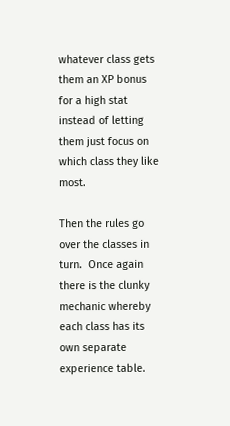whatever class gets them an XP bonus for a high stat instead of letting them just focus on which class they like most.

Then the rules go over the classes in turn.  Once again there is the clunky mechanic whereby each class has its own separate experience table.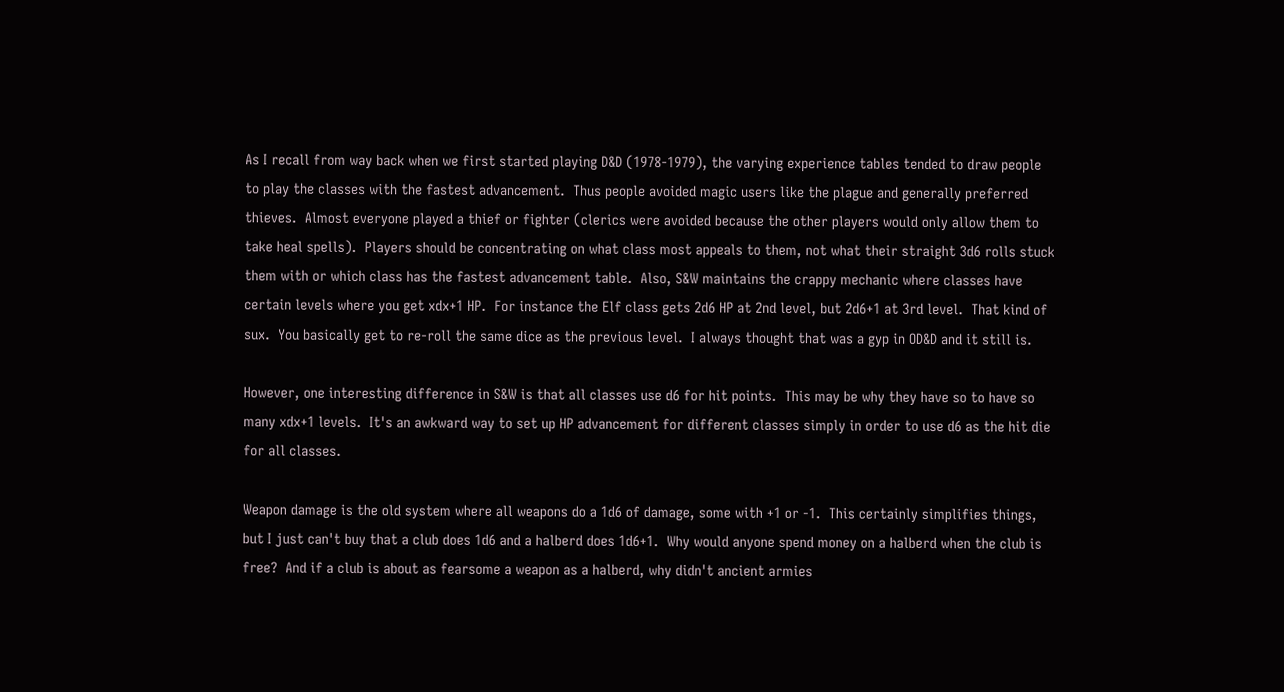As I recall from way back when we first started playing D&D (1978-1979), the varying experience tables tended to draw people to play the classes with the fastest advancement.  Thus people avoided magic users like the plague and generally preferred thieves.  Almost everyone played a thief or fighter (clerics were avoided because the other players would only allow them to take heal spells).  Players should be concentrating on what class most appeals to them, not what their straight 3d6 rolls stuck them with or which class has the fastest advancement table.  Also, S&W maintains the crappy mechanic where classes have certain levels where you get xdx+1 HP.  For instance the Elf class gets 2d6 HP at 2nd level, but 2d6+1 at 3rd level.  That kind of sux.  You basically get to re-roll the same dice as the previous level.  I always thought that was a gyp in OD&D and it still is.

However, one interesting difference in S&W is that all classes use d6 for hit points.  This may be why they have so to have so many xdx+1 levels.  It's an awkward way to set up HP advancement for different classes simply in order to use d6 as the hit die for all classes.

Weapon damage is the old system where all weapons do a 1d6 of damage, some with +1 or -1.  This certainly simplifies things, but I just can't buy that a club does 1d6 and a halberd does 1d6+1.  Why would anyone spend money on a halberd when the club is free?  And if a club is about as fearsome a weapon as a halberd, why didn't ancient armies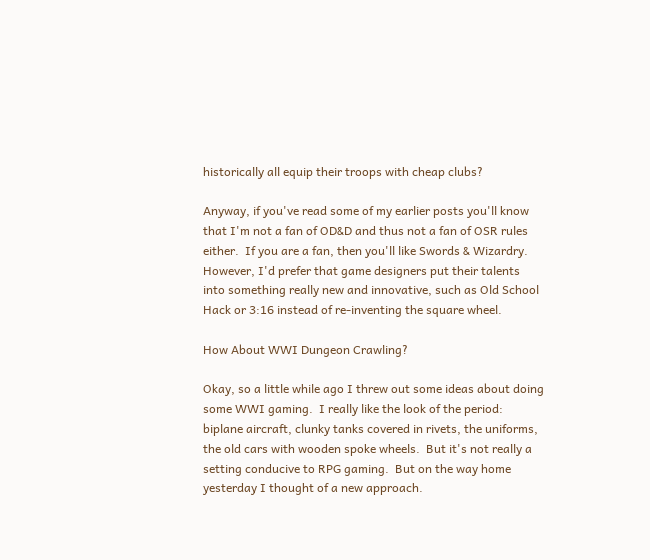historically all equip their troops with cheap clubs?

Anyway, if you've read some of my earlier posts you'll know that I'm not a fan of OD&D and thus not a fan of OSR rules either.  If you are a fan, then you'll like Swords & Wizardry.  However, I'd prefer that game designers put their talents into something really new and innovative, such as Old School Hack or 3:16 instead of re-inventing the square wheel.

How About WWI Dungeon Crawling?

Okay, so a little while ago I threw out some ideas about doing some WWI gaming.  I really like the look of the period: biplane aircraft, clunky tanks covered in rivets, the uniforms, the old cars with wooden spoke wheels.  But it's not really a setting conducive to RPG gaming.  But on the way home yesterday I thought of a new approach.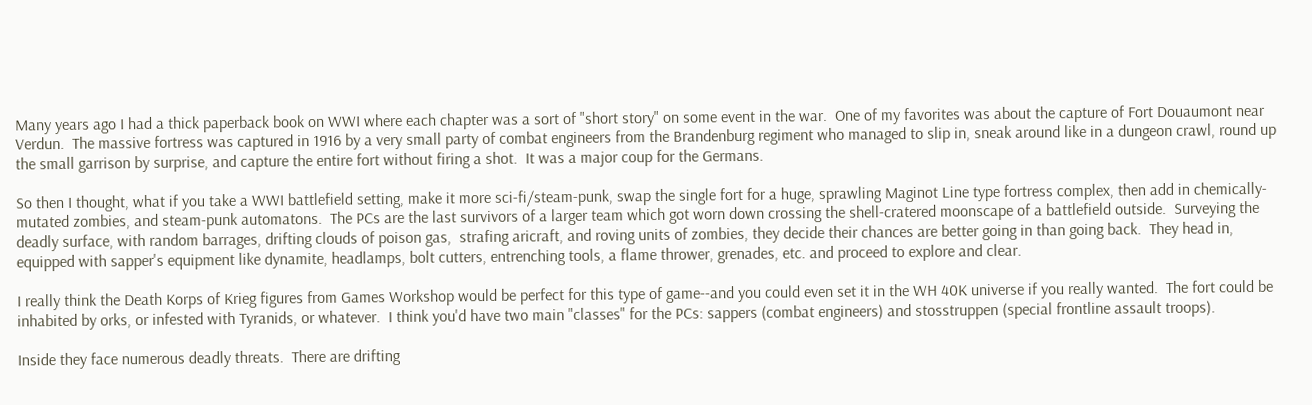Many years ago I had a thick paperback book on WWI where each chapter was a sort of "short story" on some event in the war.  One of my favorites was about the capture of Fort Douaumont near Verdun.  The massive fortress was captured in 1916 by a very small party of combat engineers from the Brandenburg regiment who managed to slip in, sneak around like in a dungeon crawl, round up the small garrison by surprise, and capture the entire fort without firing a shot.  It was a major coup for the Germans.

So then I thought, what if you take a WWI battlefield setting, make it more sci-fi/steam-punk, swap the single fort for a huge, sprawling Maginot Line type fortress complex, then add in chemically-mutated zombies, and steam-punk automatons.  The PCs are the last survivors of a larger team which got worn down crossing the shell-cratered moonscape of a battlefield outside.  Surveying the deadly surface, with random barrages, drifting clouds of poison gas,  strafing aricraft, and roving units of zombies, they decide their chances are better going in than going back.  They head in, equipped with sapper's equipment like dynamite, headlamps, bolt cutters, entrenching tools, a flame thrower, grenades, etc. and proceed to explore and clear.

I really think the Death Korps of Krieg figures from Games Workshop would be perfect for this type of game--and you could even set it in the WH 40K universe if you really wanted.  The fort could be inhabited by orks, or infested with Tyranids, or whatever.  I think you'd have two main "classes" for the PCs: sappers (combat engineers) and stosstruppen (special frontline assault troops).

Inside they face numerous deadly threats.  There are drifting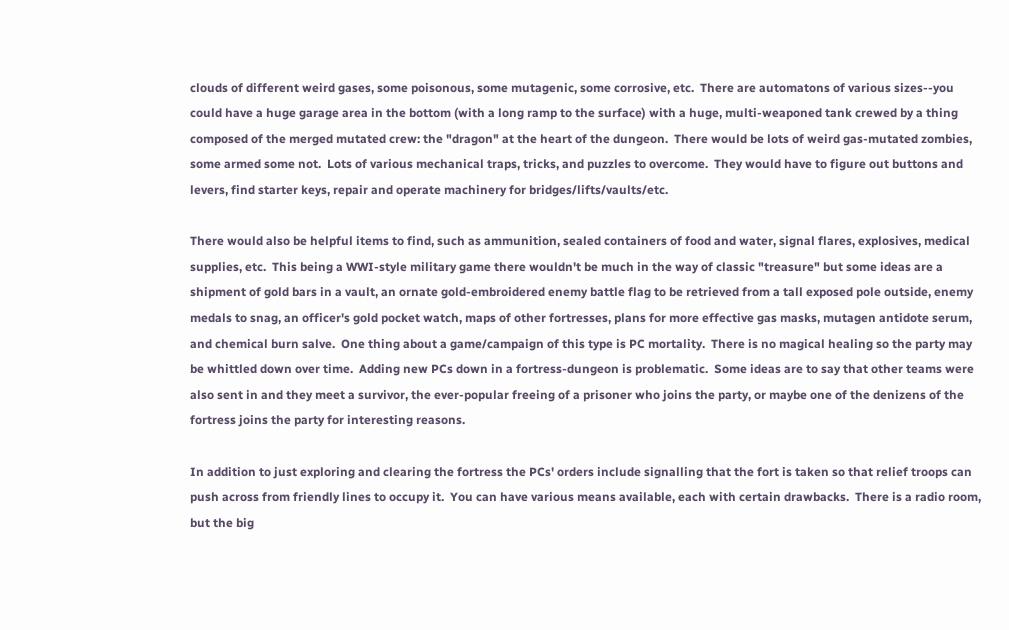clouds of different weird gases, some poisonous, some mutagenic, some corrosive, etc.  There are automatons of various sizes--you could have a huge garage area in the bottom (with a long ramp to the surface) with a huge, multi-weaponed tank crewed by a thing composed of the merged mutated crew: the "dragon" at the heart of the dungeon.  There would be lots of weird gas-mutated zombies, some armed some not.  Lots of various mechanical traps, tricks, and puzzles to overcome.  They would have to figure out buttons and levers, find starter keys, repair and operate machinery for bridges/lifts/vaults/etc.

There would also be helpful items to find, such as ammunition, sealed containers of food and water, signal flares, explosives, medical supplies, etc.  This being a WWI-style military game there wouldn't be much in the way of classic "treasure" but some ideas are a shipment of gold bars in a vault, an ornate gold-embroidered enemy battle flag to be retrieved from a tall exposed pole outside, enemy medals to snag, an officer's gold pocket watch, maps of other fortresses, plans for more effective gas masks, mutagen antidote serum, and chemical burn salve.  One thing about a game/campaign of this type is PC mortality.  There is no magical healing so the party may be whittled down over time.  Adding new PCs down in a fortress-dungeon is problematic.  Some ideas are to say that other teams were also sent in and they meet a survivor, the ever-popular freeing of a prisoner who joins the party, or maybe one of the denizens of the fortress joins the party for interesting reasons.

In addition to just exploring and clearing the fortress the PCs' orders include signalling that the fort is taken so that relief troops can push across from friendly lines to occupy it.  You can have various means available, each with certain drawbacks.  There is a radio room, but the big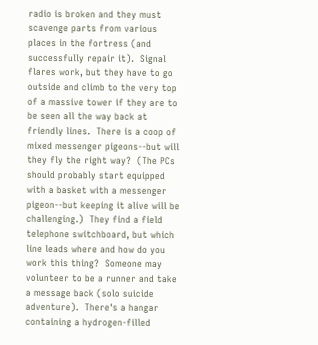radio is broken and they must scavenge parts from various places in the fortress (and successfully repair it).  Signal flares work, but they have to go outside and climb to the very top of a massive tower if they are to be seen all the way back at friendly lines.  There is a coop of mixed messenger pigeons--but will they fly the right way?  (The PCs should probably start equipped with a basket with a messenger pigeon--but keeping it alive will be challenging.)  They find a field telephone switchboard, but which line leads where and how do you work this thing?  Someone may volunteer to be a runner and take a message back (solo suicide adventure).  There's a hangar containing a hydrogen-filled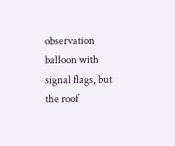observation balloon with signal flags, but the roof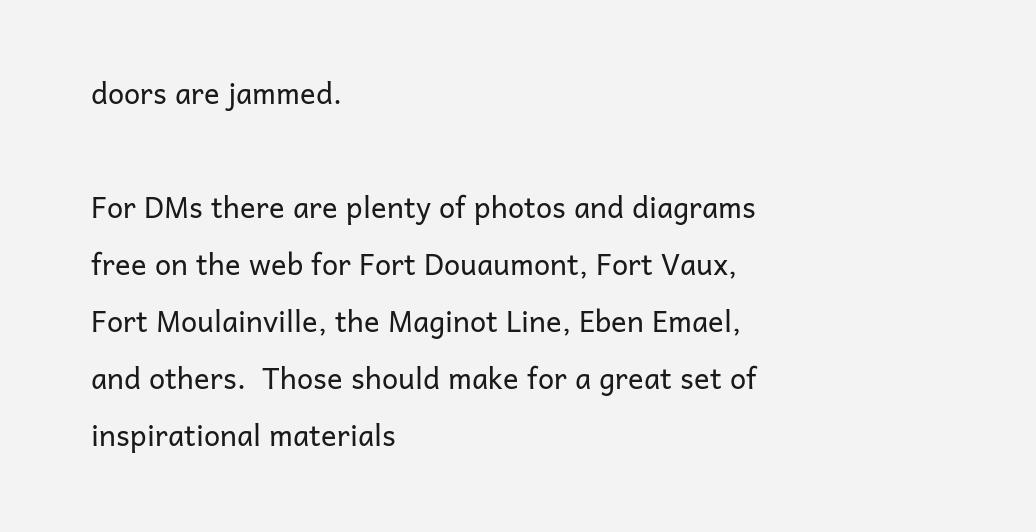doors are jammed.

For DMs there are plenty of photos and diagrams free on the web for Fort Douaumont, Fort Vaux, Fort Moulainville, the Maginot Line, Eben Emael, and others.  Those should make for a great set of inspirational materials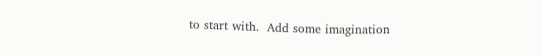to start with.  Add some imagination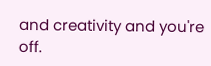and creativity and you're off.